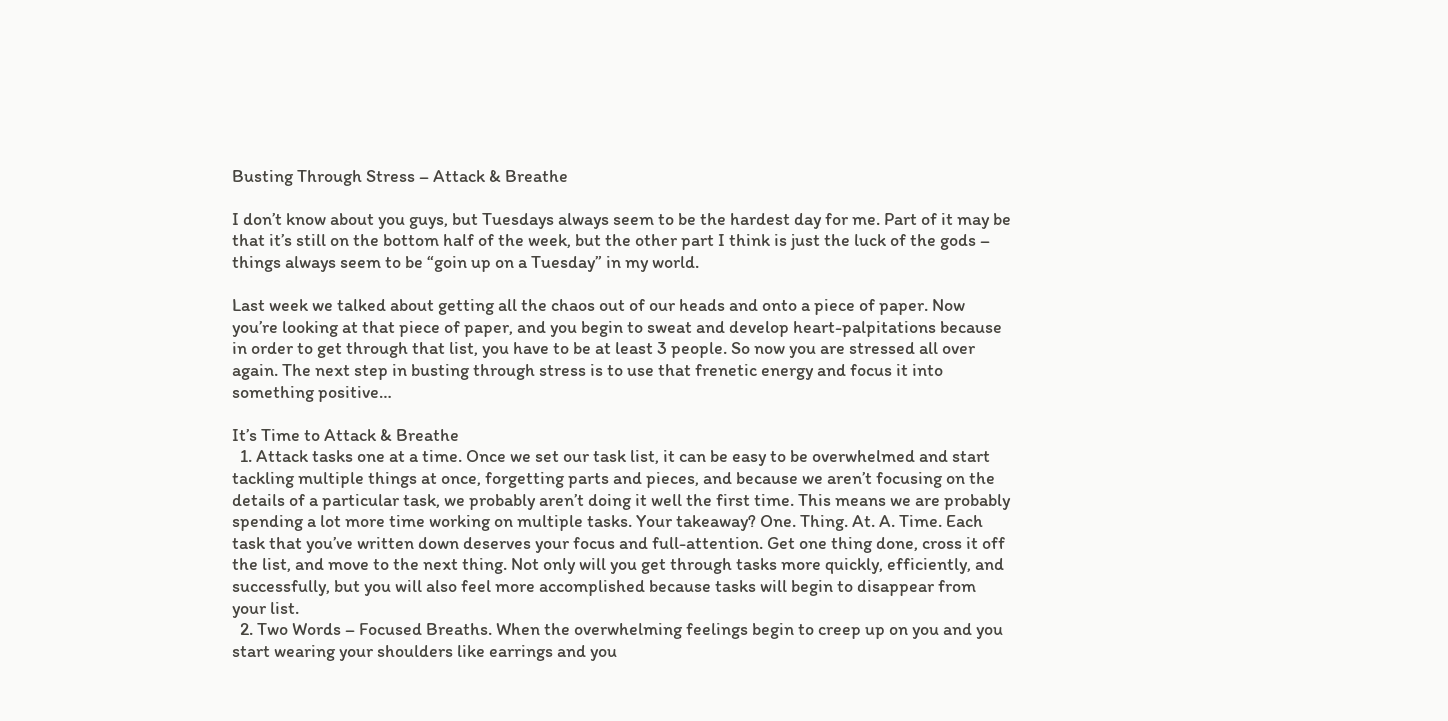Busting Through Stress – Attack & Breathe

I don’t know about you guys, but Tuesdays always seem to be the hardest day for me. Part of it may be that it’s still on the bottom half of the week, but the other part I think is just the luck of the gods – things always seem to be “goin up on a Tuesday” in my world.

Last week we talked about getting all the chaos out of our heads and onto a piece of paper. Now you’re looking at that piece of paper, and you begin to sweat and develop heart-palpitations because in order to get through that list, you have to be at least 3 people. So now you are stressed all over again. The next step in busting through stress is to use that frenetic energy and focus it into something positive…

It’s Time to Attack & Breathe
  1. Attack tasks one at a time. Once we set our task list, it can be easy to be overwhelmed and start tackling multiple things at once, forgetting parts and pieces, and because we aren’t focusing on the details of a particular task, we probably aren’t doing it well the first time. This means we are probably spending a lot more time working on multiple tasks. Your takeaway? One. Thing. At. A. Time. Each task that you’ve written down deserves your focus and full-attention. Get one thing done, cross it off the list, and move to the next thing. Not only will you get through tasks more quickly, efficiently, and successfully, but you will also feel more accomplished because tasks will begin to disappear from your list.
  2. Two Words – Focused Breaths. When the overwhelming feelings begin to creep up on you and you start wearing your shoulders like earrings and you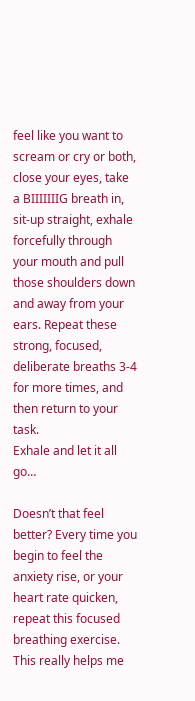feel like you want to scream or cry or both,  close your eyes, take a BIIIIIIIG breath in, sit-up straight, exhale forcefully through your mouth and pull those shoulders down and away from your ears. Repeat these strong, focused, deliberate breaths 3-4 for more times, and then return to your task.
Exhale and let it all go…

Doesn’t that feel better? Every time you begin to feel the anxiety rise, or your heart rate quicken, repeat this focused breathing exercise. This really helps me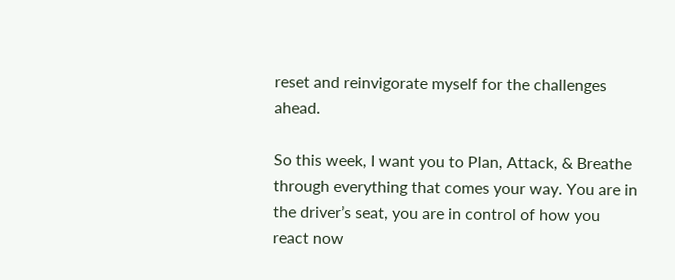reset and reinvigorate myself for the challenges ahead.

So this week, I want you to Plan, Attack, & Breathe through everything that comes your way. You are in the driver’s seat, you are in control of how you react now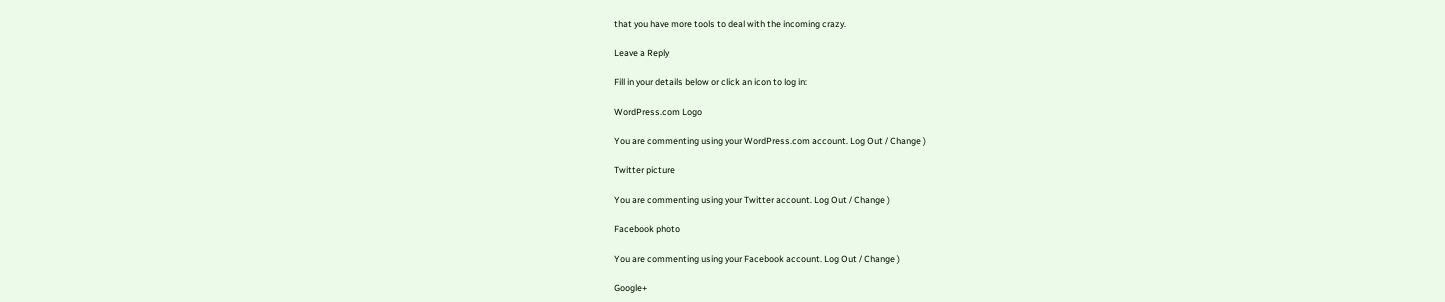that you have more tools to deal with the incoming crazy.

Leave a Reply

Fill in your details below or click an icon to log in:

WordPress.com Logo

You are commenting using your WordPress.com account. Log Out / Change )

Twitter picture

You are commenting using your Twitter account. Log Out / Change )

Facebook photo

You are commenting using your Facebook account. Log Out / Change )

Google+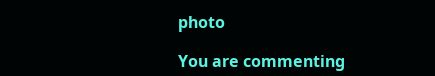photo

You are commenting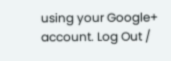using your Google+ account. Log Out /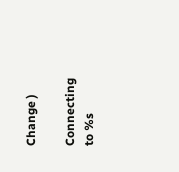Change )

Connecting to %s